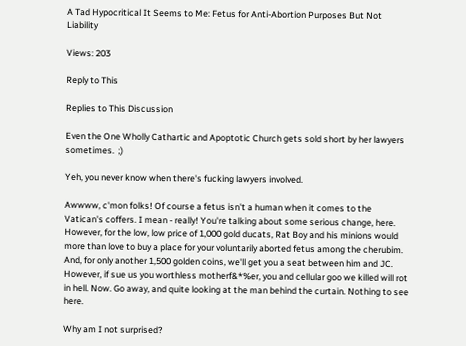A Tad Hypocritical It Seems to Me: Fetus for Anti-Abortion Purposes But Not Liability

Views: 203

Reply to This

Replies to This Discussion

Even the One Wholly Cathartic and Apoptotic Church gets sold short by her lawyers sometimes.  ;)

Yeh, you never know when there's fucking lawyers involved.

Awwww, c'mon folks! Of course a fetus isn't a human when it comes to the Vatican's coffers. I mean - really! You're talking about some serious change, here. However, for the low, low price of 1,000 gold ducats, Rat Boy and his minions would more than love to buy a place for your voluntarily aborted fetus among the cherubim. And, for only another 1,500 golden coins, we'll get you a seat between him and JC. However, if sue us you worthless motherf&*%er, you and cellular goo we killed will rot in hell. Now. Go away, and quite looking at the man behind the curtain. Nothing to see here.

Why am I not surprised?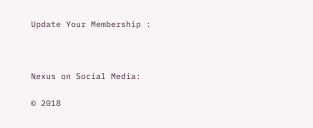Update Your Membership :



Nexus on Social Media:

© 2018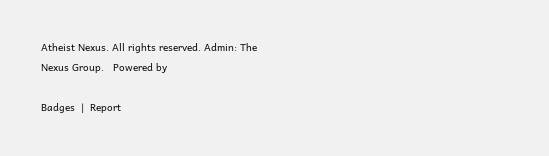Atheist Nexus. All rights reserved. Admin: The Nexus Group.   Powered by

Badges  |  Report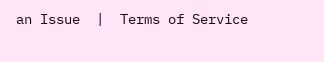an Issue  |  Terms of Service